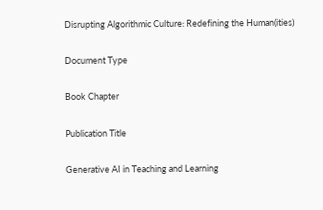Disrupting Algorithmic Culture: Redefining the Human(ities)

Document Type

Book Chapter

Publication Title

Generative AI in Teaching and Learning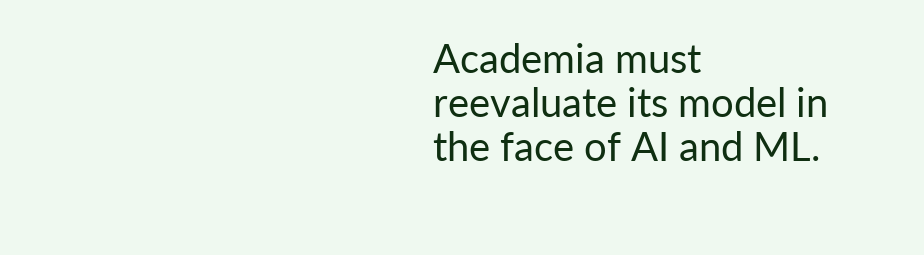Academia must reevaluate its model in the face of AI and ML.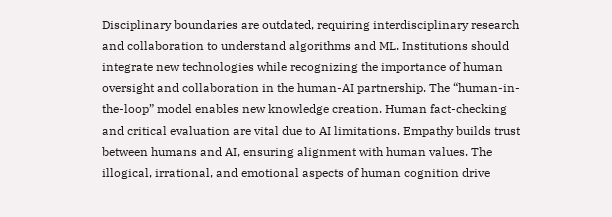Disciplinary boundaries are outdated, requiring interdisciplinary research and collaboration to understand algorithms and ML. Institutions should integrate new technologies while recognizing the importance of human oversight and collaboration in the human-AI partnership. The “human-in-the-loop” model enables new knowledge creation. Human fact-checking and critical evaluation are vital due to AI limitations. Empathy builds trust between humans and AI, ensuring alignment with human values. The illogical, irrational, and emotional aspects of human cognition drive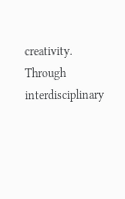creativity. Through interdisciplinary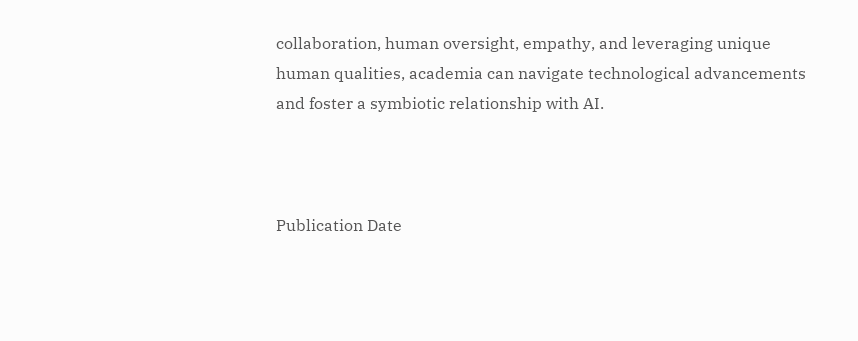collaboration, human oversight, empathy, and leveraging unique human qualities, academia can navigate technological advancements and foster a symbiotic relationship with AI.



Publication Date